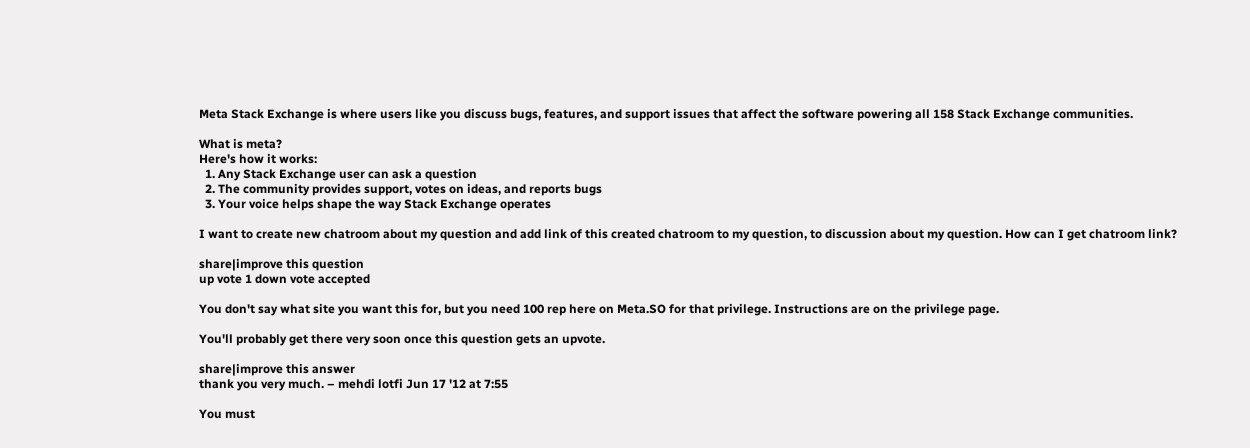Meta Stack Exchange is where users like you discuss bugs, features, and support issues that affect the software powering all 158 Stack Exchange communities.

What is meta?
Here's how it works:
  1. Any Stack Exchange user can ask a question
  2. The community provides support, votes on ideas, and reports bugs
  3. Your voice helps shape the way Stack Exchange operates

I want to create new chatroom about my question and add link of this created chatroom to my question, to discussion about my question. How can I get chatroom link?

share|improve this question
up vote 1 down vote accepted

You don't say what site you want this for, but you need 100 rep here on Meta.SO for that privilege. Instructions are on the privilege page.

You'll probably get there very soon once this question gets an upvote.

share|improve this answer
thank you very much. – mehdi lotfi Jun 17 '12 at 7:55

You must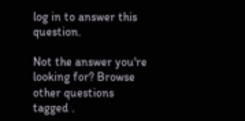log in to answer this question.

Not the answer you're looking for? Browse other questions tagged .